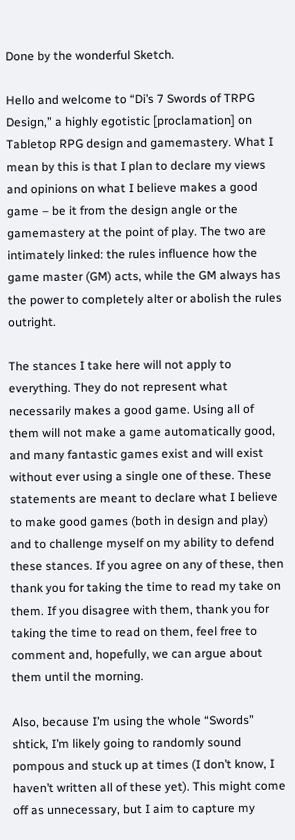Done by the wonderful Sketch.

Hello and welcome to “Di’s 7 Swords of TRPG Design,” a highly egotistic [proclamation] on Tabletop RPG design and gamemastery. What I mean by this is that I plan to declare my views and opinions on what I believe makes a good game – be it from the design angle or the gamemastery at the point of play. The two are intimately linked: the rules influence how the game master (GM) acts, while the GM always has the power to completely alter or abolish the rules outright.

The stances I take here will not apply to everything. They do not represent what necessarily makes a good game. Using all of them will not make a game automatically good, and many fantastic games exist and will exist without ever using a single one of these. These statements are meant to declare what I believe to make good games (both in design and play) and to challenge myself on my ability to defend these stances. If you agree on any of these, then thank you for taking the time to read my take on them. If you disagree with them, thank you for taking the time to read on them, feel free to comment and, hopefully, we can argue about them until the morning.

Also, because I’m using the whole “Swords” shtick, I’m likely going to randomly sound pompous and stuck up at times (I don’t know, I haven’t written all of these yet). This might come off as unnecessary, but I aim to capture my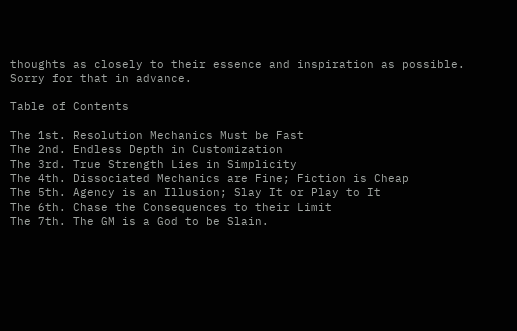thoughts as closely to their essence and inspiration as possible. Sorry for that in advance.

Table of Contents

The 1st. Resolution Mechanics Must be Fast
The 2nd. Endless Depth in Customization
The 3rd. True Strength Lies in Simplicity
The 4th. Dissociated Mechanics are Fine; Fiction is Cheap
The 5th. Agency is an Illusion; Slay It or Play to It
The 6th. Chase the Consequences to their Limit
The 7th. The GM is a God to be Slain.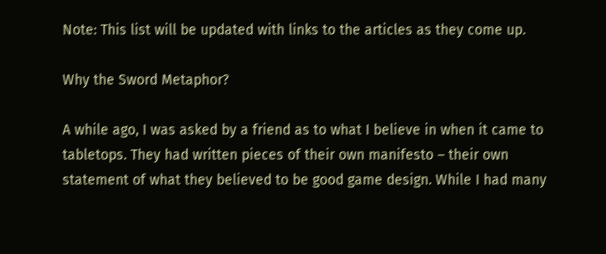Note: This list will be updated with links to the articles as they come up.

Why the Sword Metaphor?

A while ago, I was asked by a friend as to what I believe in when it came to tabletops. They had written pieces of their own manifesto – their own statement of what they believed to be good game design. While I had many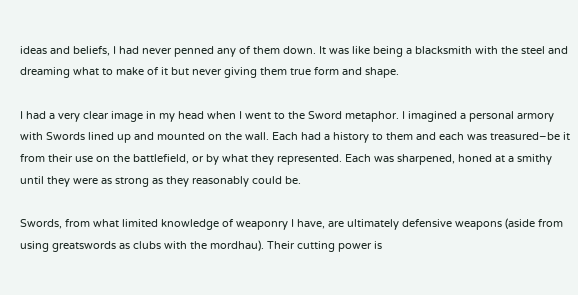ideas and beliefs, I had never penned any of them down. It was like being a blacksmith with the steel and dreaming what to make of it but never giving them true form and shape.

I had a very clear image in my head when I went to the Sword metaphor. I imagined a personal armory with Swords lined up and mounted on the wall. Each had a history to them and each was treasured–be it from their use on the battlefield, or by what they represented. Each was sharpened, honed at a smithy until they were as strong as they reasonably could be.

Swords, from what limited knowledge of weaponry I have, are ultimately defensive weapons (aside from using greatswords as clubs with the mordhau). Their cutting power is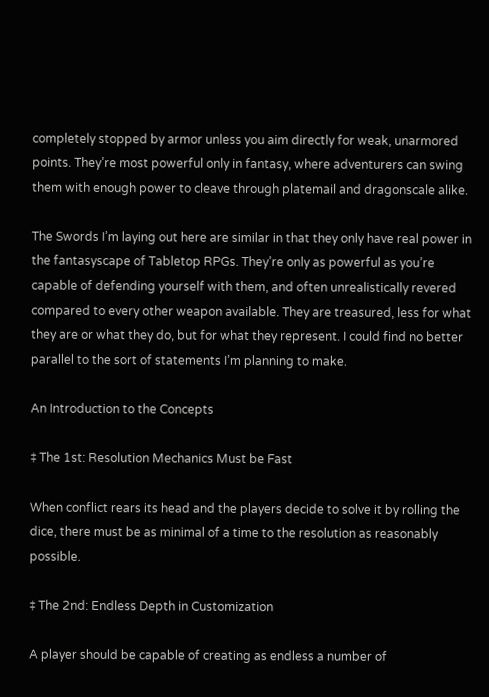completely stopped by armor unless you aim directly for weak, unarmored points. They’re most powerful only in fantasy, where adventurers can swing them with enough power to cleave through platemail and dragonscale alike.

The Swords I’m laying out here are similar in that they only have real power in the fantasyscape of Tabletop RPGs. They’re only as powerful as you’re capable of defending yourself with them, and often unrealistically revered compared to every other weapon available. They are treasured, less for what they are or what they do, but for what they represent. I could find no better parallel to the sort of statements I’m planning to make.

An Introduction to the Concepts

‡ The 1st: Resolution Mechanics Must be Fast

When conflict rears its head and the players decide to solve it by rolling the dice, there must be as minimal of a time to the resolution as reasonably possible.

‡ The 2nd: Endless Depth in Customization

A player should be capable of creating as endless a number of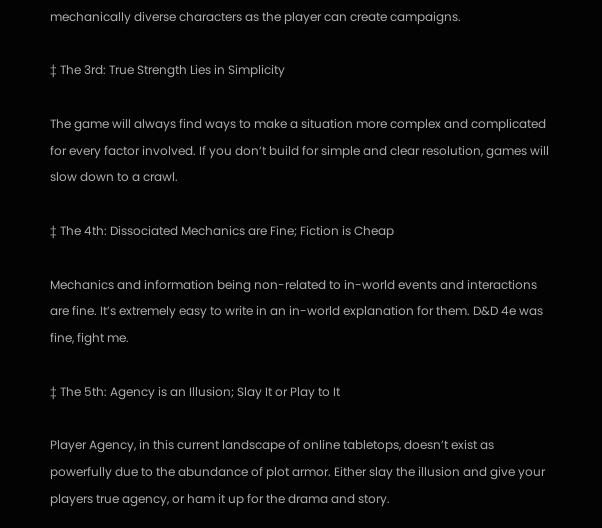mechanically diverse characters as the player can create campaigns.

‡ The 3rd: True Strength Lies in Simplicity

The game will always find ways to make a situation more complex and complicated for every factor involved. If you don’t build for simple and clear resolution, games will slow down to a crawl.

‡ The 4th: Dissociated Mechanics are Fine; Fiction is Cheap

Mechanics and information being non-related to in-world events and interactions are fine. It’s extremely easy to write in an in-world explanation for them. D&D 4e was fine, fight me.

‡ The 5th: Agency is an Illusion; Slay It or Play to It

Player Agency, in this current landscape of online tabletops, doesn’t exist as powerfully due to the abundance of plot armor. Either slay the illusion and give your players true agency, or ham it up for the drama and story.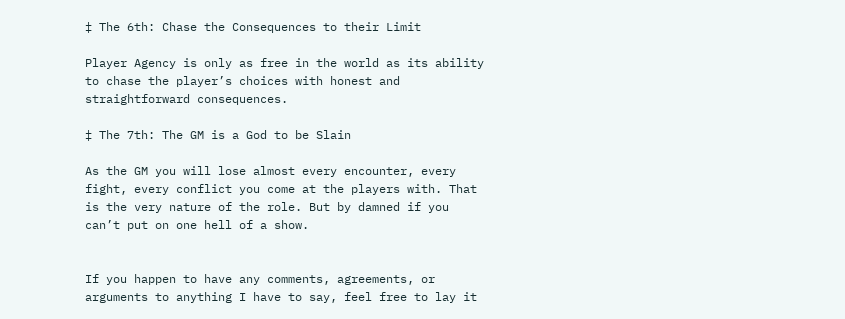‡ The 6th: Chase the Consequences to their Limit

Player Agency is only as free in the world as its ability to chase the player’s choices with honest and straightforward consequences.

‡ The 7th: The GM is a God to be Slain

As the GM you will lose almost every encounter, every fight, every conflict you come at the players with. That is the very nature of the role. But by damned if you can’t put on one hell of a show.


If you happen to have any comments, agreements, or arguments to anything I have to say, feel free to lay it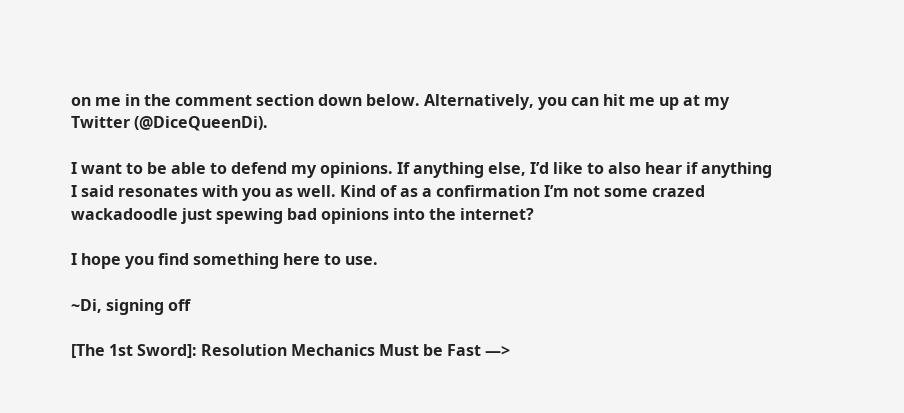on me in the comment section down below. Alternatively, you can hit me up at my Twitter (@DiceQueenDi).

I want to be able to defend my opinions. If anything else, I’d like to also hear if anything I said resonates with you as well. Kind of as a confirmation I’m not some crazed wackadoodle just spewing bad opinions into the internet?

I hope you find something here to use.

~Di, signing off

[The 1st Sword]: Resolution Mechanics Must be Fast —>